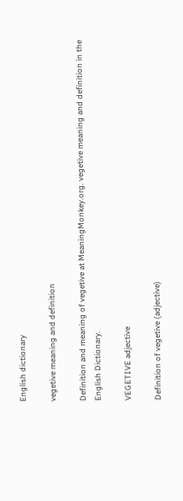English dictionary

vegetive meaning and definition

Definition and meaning of vegetive at MeaningMonkey.org. vegetive meaning and definition in the English Dictionary.

VEGETIVE adjective

Definition of vegetive (adjective)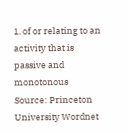1. of or relating to an activity that is passive and monotonous
Source: Princeton University Wordnet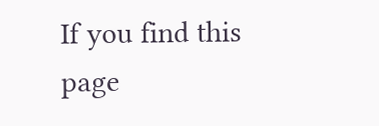If you find this page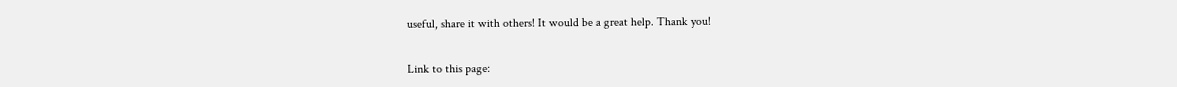useful, share it with others! It would be a great help. Thank you!


Link to this page: